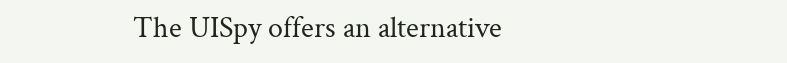The UISpy offers an alternative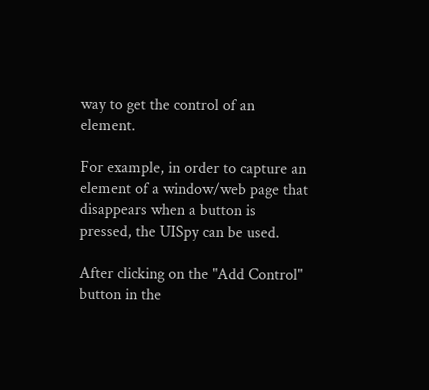way to get the control of an element.

For example, in order to capture an element of a window/web page that disappears when a button is pressed, the UISpy can be used.

After clicking on the "Add Control" button in the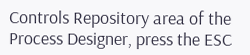Controls Repository area of the Process Designer, press the ESC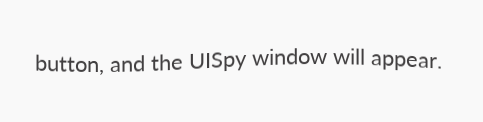button, and the UISpy window will appear.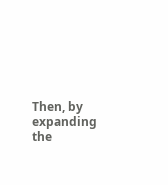Then, by expanding the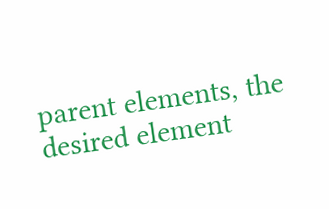parent elements, the desired element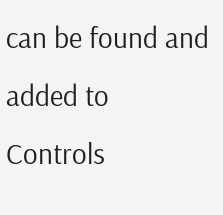can be found and added to Controls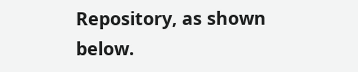Repository, as shown below.